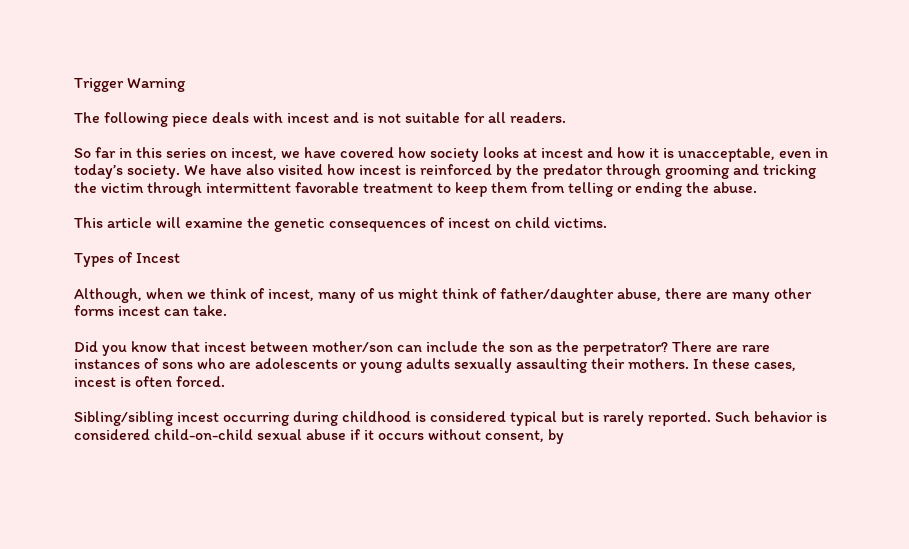Trigger Warning

The following piece deals with incest and is not suitable for all readers.

So far in this series on incest, we have covered how society looks at incest and how it is unacceptable, even in today’s society. We have also visited how incest is reinforced by the predator through grooming and tricking the victim through intermittent favorable treatment to keep them from telling or ending the abuse.

This article will examine the genetic consequences of incest on child victims.

Types of Incest

Although, when we think of incest, many of us might think of father/daughter abuse, there are many other forms incest can take.

Did you know that incest between mother/son can include the son as the perpetrator? There are rare instances of sons who are adolescents or young adults sexually assaulting their mothers. In these cases, incest is often forced.

Sibling/sibling incest occurring during childhood is considered typical but is rarely reported. Such behavior is considered child-on-child sexual abuse if it occurs without consent, by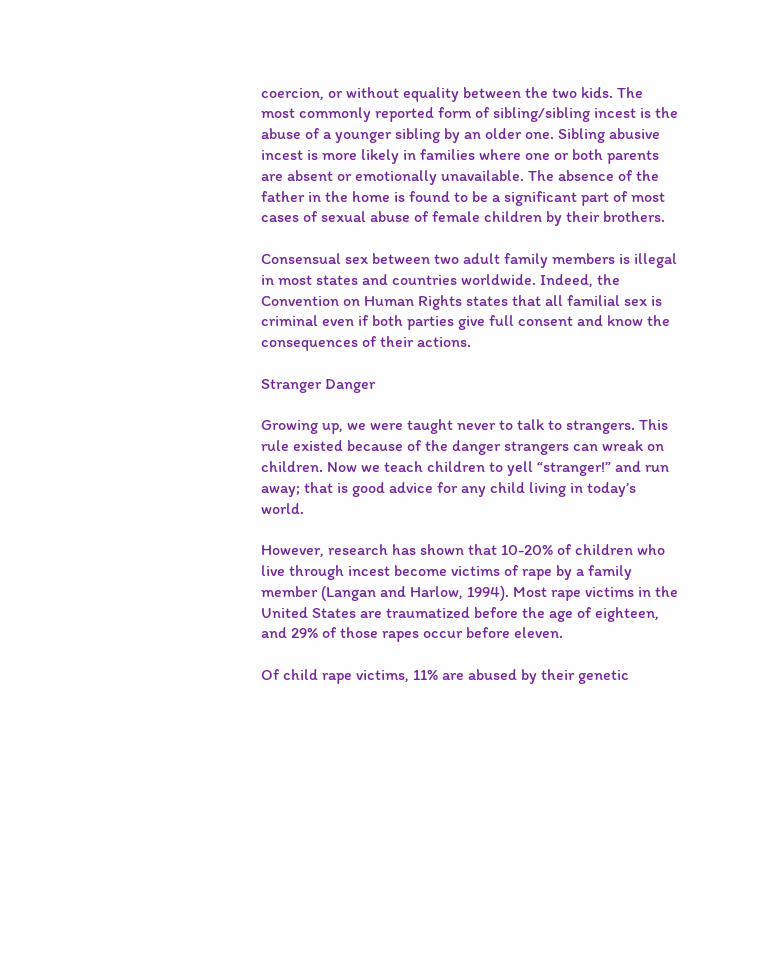coercion, or without equality between the two kids. The most commonly reported form of sibling/sibling incest is the abuse of a younger sibling by an older one. Sibling abusive incest is more likely in families where one or both parents are absent or emotionally unavailable. The absence of the father in the home is found to be a significant part of most cases of sexual abuse of female children by their brothers.

Consensual sex between two adult family members is illegal in most states and countries worldwide. Indeed, the Convention on Human Rights states that all familial sex is criminal even if both parties give full consent and know the consequences of their actions.

Stranger Danger

Growing up, we were taught never to talk to strangers. This rule existed because of the danger strangers can wreak on children. Now we teach children to yell “stranger!” and run away; that is good advice for any child living in today’s world.

However, research has shown that 10-20% of children who live through incest become victims of rape by a family member (Langan and Harlow, 1994). Most rape victims in the United States are traumatized before the age of eighteen, and 29% of those rapes occur before eleven.

Of child rape victims, 11% are abused by their genetic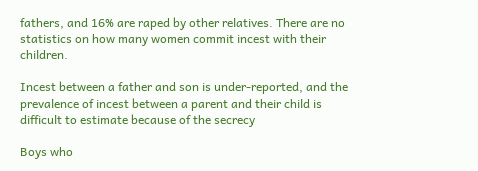fathers, and 16% are raped by other relatives. There are no statistics on how many women commit incest with their children.

Incest between a father and son is under-reported, and the prevalence of incest between a parent and their child is difficult to estimate because of the secrecy

Boys who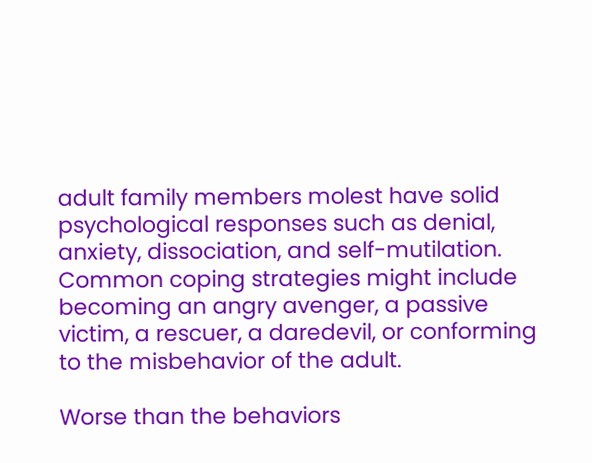adult family members molest have solid psychological responses such as denial, anxiety, dissociation, and self-mutilation. Common coping strategies might include becoming an angry avenger, a passive victim, a rescuer, a daredevil, or conforming to the misbehavior of the adult.

Worse than the behaviors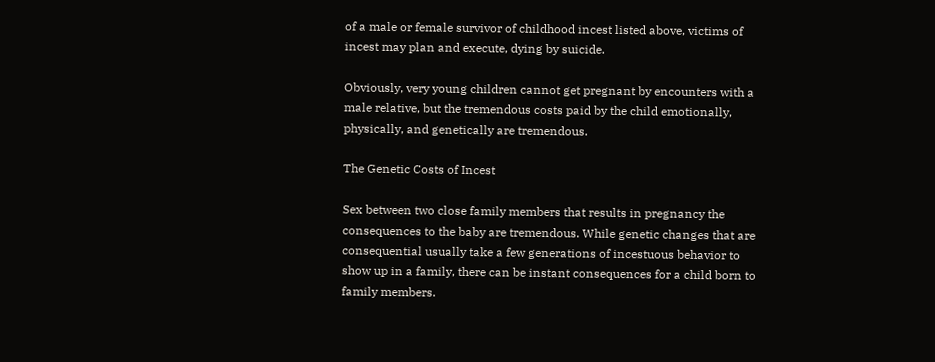of a male or female survivor of childhood incest listed above, victims of incest may plan and execute, dying by suicide.

Obviously, very young children cannot get pregnant by encounters with a male relative, but the tremendous costs paid by the child emotionally, physically, and genetically are tremendous.

The Genetic Costs of Incest

Sex between two close family members that results in pregnancy the consequences to the baby are tremendous. While genetic changes that are consequential usually take a few generations of incestuous behavior to show up in a family, there can be instant consequences for a child born to family members.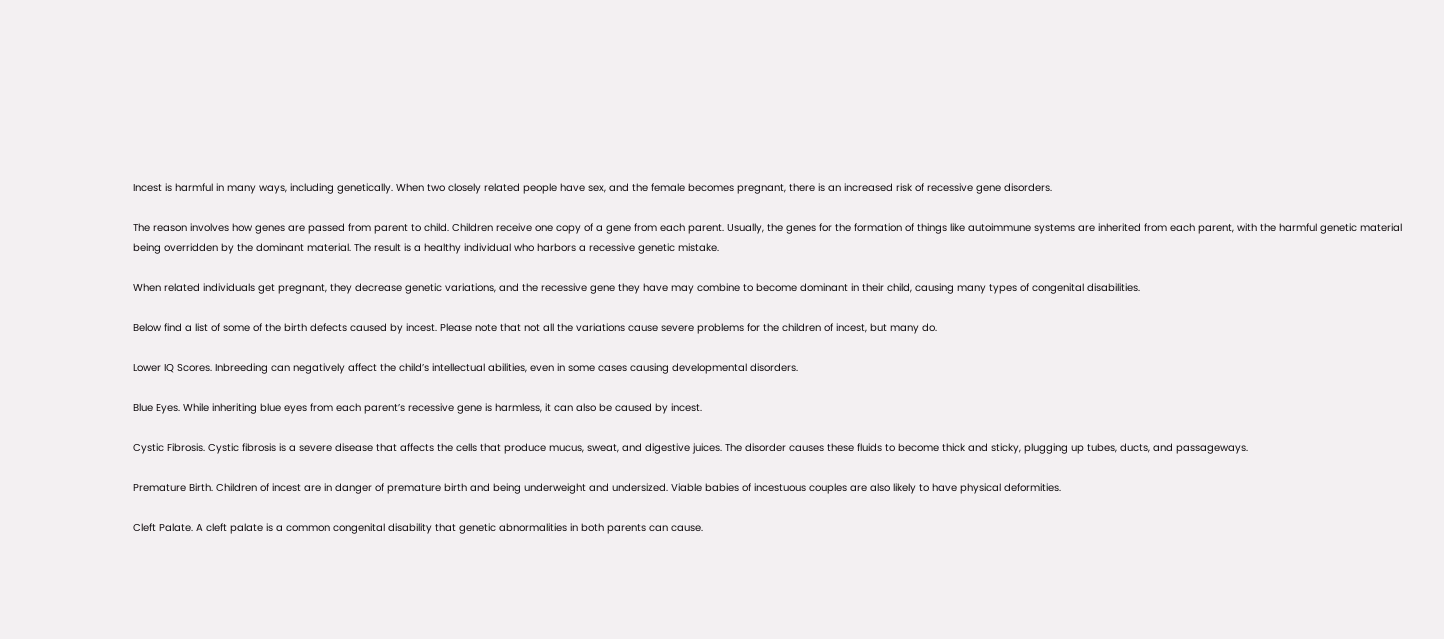Incest is harmful in many ways, including genetically. When two closely related people have sex, and the female becomes pregnant, there is an increased risk of recessive gene disorders.

The reason involves how genes are passed from parent to child. Children receive one copy of a gene from each parent. Usually, the genes for the formation of things like autoimmune systems are inherited from each parent, with the harmful genetic material being overridden by the dominant material. The result is a healthy individual who harbors a recessive genetic mistake.

When related individuals get pregnant, they decrease genetic variations, and the recessive gene they have may combine to become dominant in their child, causing many types of congenital disabilities.

Below find a list of some of the birth defects caused by incest. Please note that not all the variations cause severe problems for the children of incest, but many do.

Lower IQ Scores. Inbreeding can negatively affect the child’s intellectual abilities, even in some cases causing developmental disorders.

Blue Eyes. While inheriting blue eyes from each parent’s recessive gene is harmless, it can also be caused by incest.

Cystic Fibrosis. Cystic fibrosis is a severe disease that affects the cells that produce mucus, sweat, and digestive juices. The disorder causes these fluids to become thick and sticky, plugging up tubes, ducts, and passageways.

Premature Birth. Children of incest are in danger of premature birth and being underweight and undersized. Viable babies of incestuous couples are also likely to have physical deformities.

Cleft Palate. A cleft palate is a common congenital disability that genetic abnormalities in both parents can cause.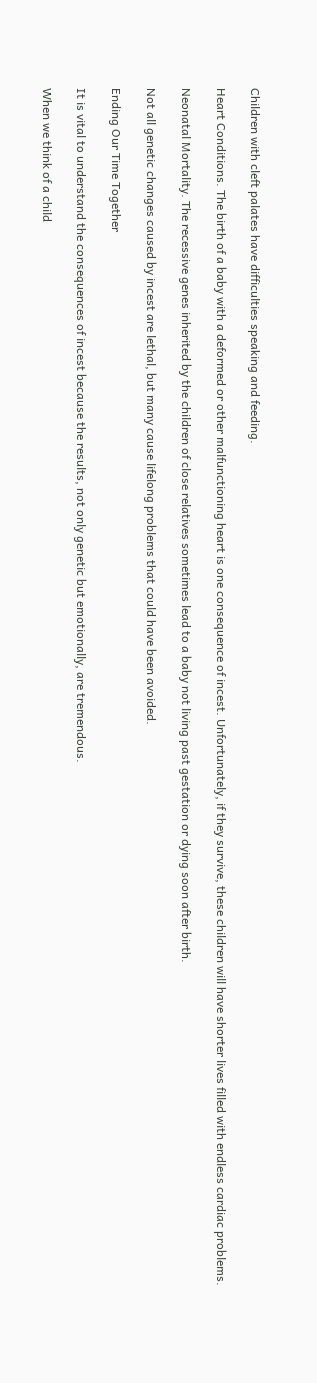Children with cleft palates have difficulties speaking and feeding.

Heart Conditions. The birth of a baby with a deformed or other malfunctioning heart is one consequence of incest. Unfortunately, if they survive, these children will have shorter lives filled with endless cardiac problems.

Neonatal Mortality. The recessive genes inherited by the children of close relatives sometimes lead to a baby not living past gestation or dying soon after birth.

Not all genetic changes caused by incest are lethal, but many cause lifelong problems that could have been avoided.

Ending Our Time Together

It is vital to understand the consequences of incest because the results, not only genetic but emotionally, are tremendous.

When we think of a child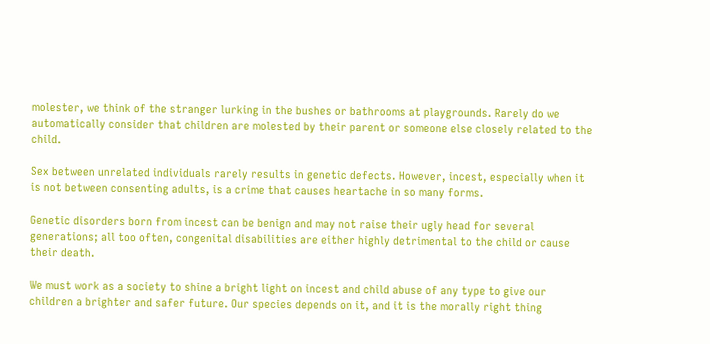molester, we think of the stranger lurking in the bushes or bathrooms at playgrounds. Rarely do we automatically consider that children are molested by their parent or someone else closely related to the child.

Sex between unrelated individuals rarely results in genetic defects. However, incest, especially when it is not between consenting adults, is a crime that causes heartache in so many forms.

Genetic disorders born from incest can be benign and may not raise their ugly head for several generations; all too often, congenital disabilities are either highly detrimental to the child or cause their death.

We must work as a society to shine a bright light on incest and child abuse of any type to give our children a brighter and safer future. Our species depends on it, and it is the morally right thing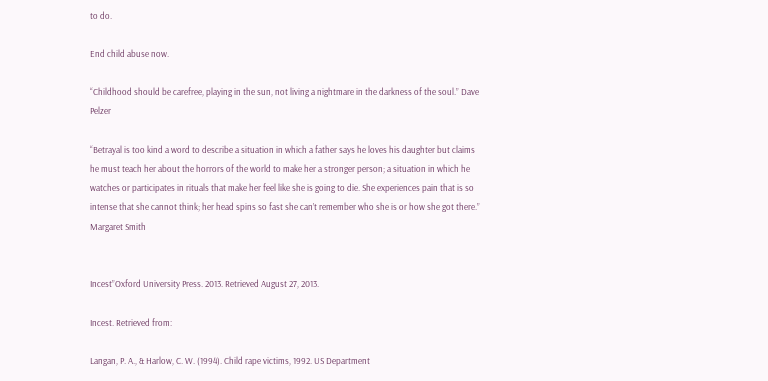to do.

End child abuse now.

“Childhood should be carefree, playing in the sun, not living a nightmare in the darkness of the soul.” Dave Pelzer

“Betrayal is too kind a word to describe a situation in which a father says he loves his daughter but claims he must teach her about the horrors of the world to make her a stronger person; a situation in which he watches or participates in rituals that make her feel like she is going to die. She experiences pain that is so intense that she cannot think; her head spins so fast she can’t remember who she is or how she got there.” Margaret Smith


Incest”Oxford University Press. 2013. Retrieved August 27, 2013.

Incest. Retrieved from:

Langan, P. A., & Harlow, C. W. (1994). Child rape victims, 1992. US Department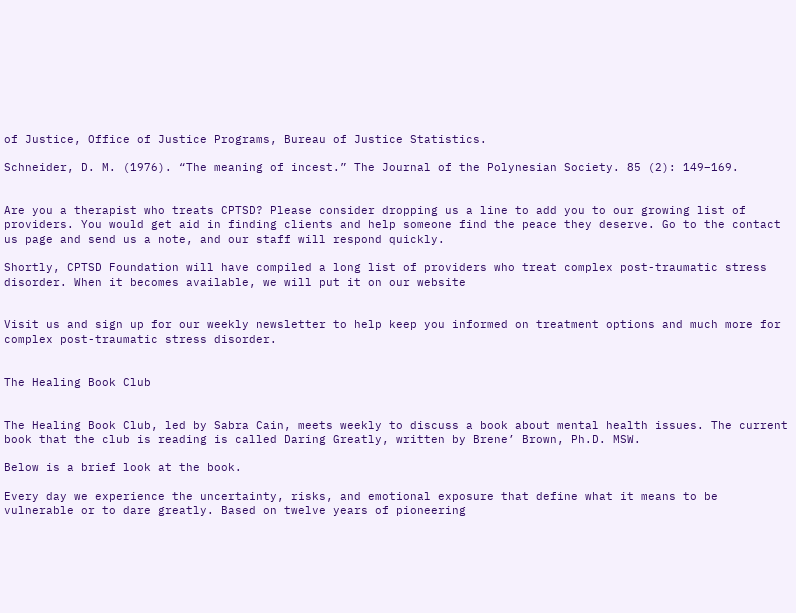of Justice, Office of Justice Programs, Bureau of Justice Statistics.

Schneider, D. M. (1976). “The meaning of incest.” The Journal of the Polynesian Society. 85 (2): 149–169.


Are you a therapist who treats CPTSD? Please consider dropping us a line to add you to our growing list of providers. You would get aid in finding clients and help someone find the peace they deserve. Go to the contact us page and send us a note, and our staff will respond quickly.

Shortly, CPTSD Foundation will have compiled a long list of providers who treat complex post-traumatic stress disorder. When it becomes available, we will put it on our website


Visit us and sign up for our weekly newsletter to help keep you informed on treatment options and much more for complex post-traumatic stress disorder.


The Healing Book Club


The Healing Book Club, led by Sabra Cain, meets weekly to discuss a book about mental health issues. The current book that the club is reading is called Daring Greatly, written by Brene’ Brown, Ph.D. MSW.

Below is a brief look at the book.

Every day we experience the uncertainty, risks, and emotional exposure that define what it means to be vulnerable or to dare greatly. Based on twelve years of pioneering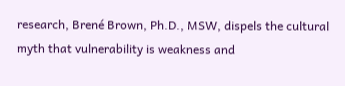research, Brené Brown, Ph.D., MSW, dispels the cultural myth that vulnerability is weakness and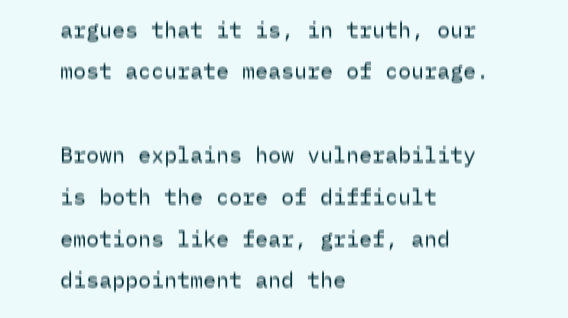argues that it is, in truth, our most accurate measure of courage.

Brown explains how vulnerability is both the core of difficult emotions like fear, grief, and disappointment and the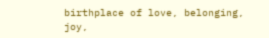birthplace of love, belonging, joy,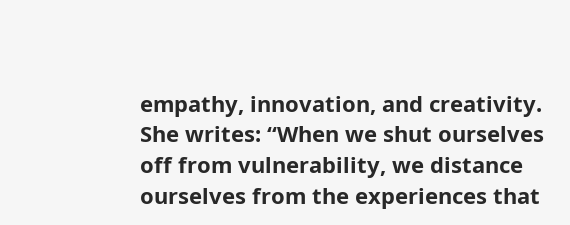empathy, innovation, and creativity. She writes: “When we shut ourselves off from vulnerability, we distance ourselves from the experiences that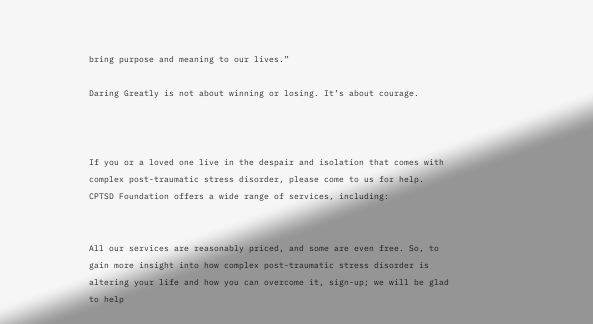bring purpose and meaning to our lives.”

Daring Greatly is not about winning or losing. It’s about courage.



If you or a loved one live in the despair and isolation that comes with complex post-traumatic stress disorder, please come to us for help. CPTSD Foundation offers a wide range of services, including:


All our services are reasonably priced, and some are even free. So, to gain more insight into how complex post-traumatic stress disorder is altering your life and how you can overcome it, sign-up; we will be glad to help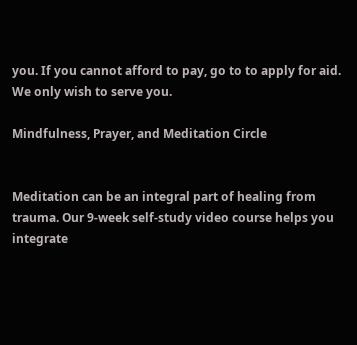you. If you cannot afford to pay, go to to apply for aid. We only wish to serve you.

Mindfulness, Prayer, and Meditation Circle


Meditation can be an integral part of healing from trauma. Our 9-week self-study video course helps you integrate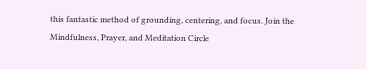this fantastic method of grounding, centering, and focus. Join the Mindfulness, Prayer, and Meditation Circle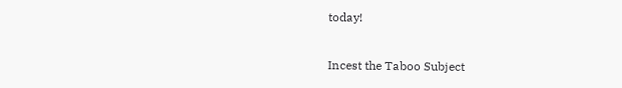today!

Incest the Taboo Subject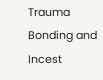Trauma Bonding and Incest